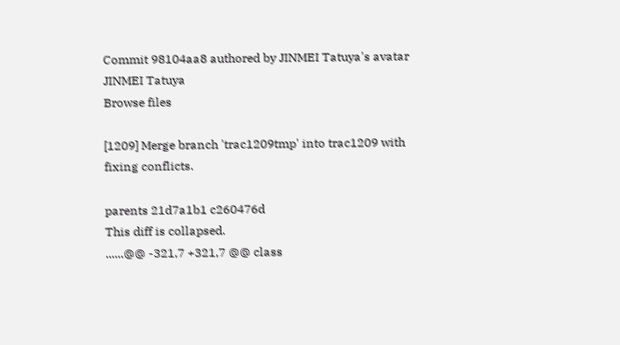Commit 98104aa8 authored by JINMEI Tatuya's avatar JINMEI Tatuya
Browse files

[1209] Merge branch 'trac1209tmp' into trac1209 with fixing conflicts.

parents 21d7a1b1 c260476d
This diff is collapsed.
......@@ -321,7 +321,7 @@ class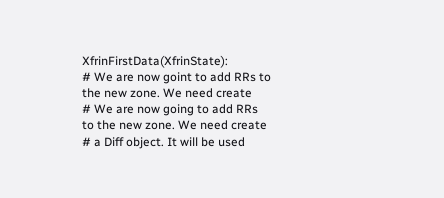XfrinFirstData(XfrinState):
# We are now goint to add RRs to the new zone. We need create
# We are now going to add RRs to the new zone. We need create
# a Diff object. It will be used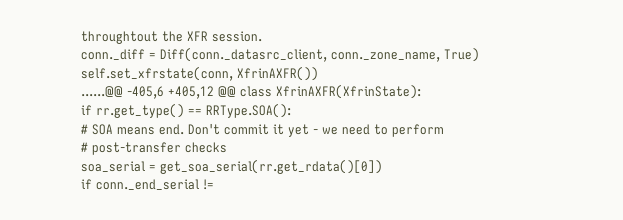throughtout the XFR session.
conn._diff = Diff(conn._datasrc_client, conn._zone_name, True)
self.set_xfrstate(conn, XfrinAXFR())
......@@ -405,6 +405,12 @@ class XfrinAXFR(XfrinState):
if rr.get_type() == RRType.SOA():
# SOA means end. Don't commit it yet - we need to perform
# post-transfer checks
soa_serial = get_soa_serial(rr.get_rdata()[0])
if conn._end_serial !=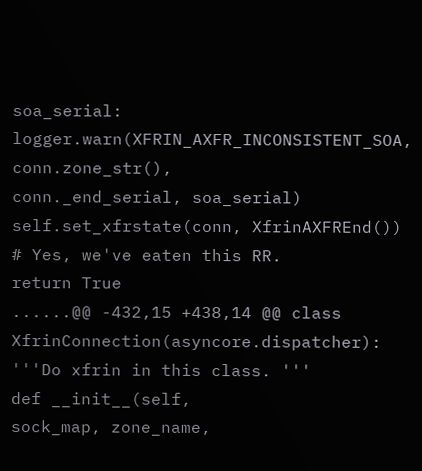soa_serial:
logger.warn(XFRIN_AXFR_INCONSISTENT_SOA, conn.zone_str(),
conn._end_serial, soa_serial)
self.set_xfrstate(conn, XfrinAXFREnd())
# Yes, we've eaten this RR.
return True
......@@ -432,15 +438,14 @@ class XfrinConnection(asyncore.dispatcher):
'''Do xfrin in this class. '''
def __init__(self,
sock_map, zone_name,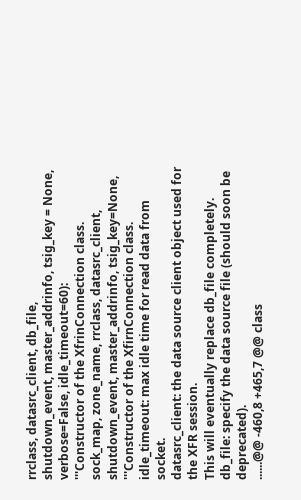rrclass, datasrc_client, db_file,
shutdown_event, master_addrinfo, tsig_key = None,
verbose=False, idle_timeout=60):
'''Constructor of the XfrinConnection class.
sock_map, zone_name, rrclass, datasrc_client,
shutdown_event, master_addrinfo, tsig_key=None,
'''Constructor of the XfirnConnection class.
idle_timeout: max idle time for read data from socket.
datasrc_client: the data source client object used for the XFR session.
This will eventually replace db_file completely.
db_file: specify the data source file (should soon be deprecated).
......@@ -460,8 +465,7 @@ class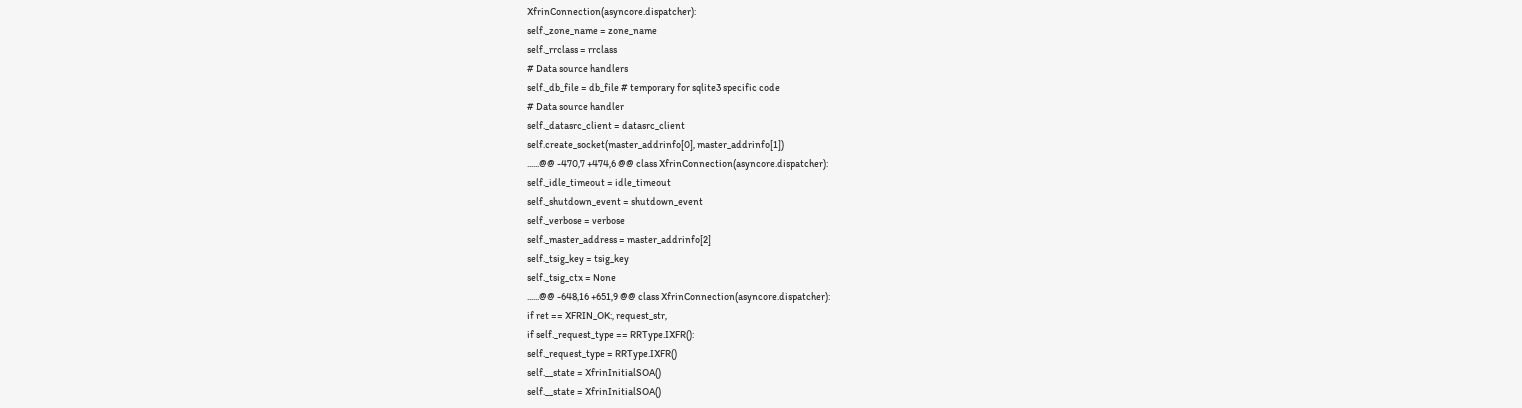XfrinConnection(asyncore.dispatcher):
self._zone_name = zone_name
self._rrclass = rrclass
# Data source handlers
self._db_file = db_file # temporary for sqlite3 specific code
# Data source handler
self._datasrc_client = datasrc_client
self.create_socket(master_addrinfo[0], master_addrinfo[1])
......@@ -470,7 +474,6 @@ class XfrinConnection(asyncore.dispatcher):
self._idle_timeout = idle_timeout
self._shutdown_event = shutdown_event
self._verbose = verbose
self._master_address = master_addrinfo[2]
self._tsig_key = tsig_key
self._tsig_ctx = None
......@@ -648,16 +651,9 @@ class XfrinConnection(asyncore.dispatcher):
if ret == XFRIN_OK:, request_str,
if self._request_type == RRType.IXFR():
self._request_type = RRType.IXFR()
self.__state = XfrinInitialSOA()
self.__state = XfrinInitialSOA()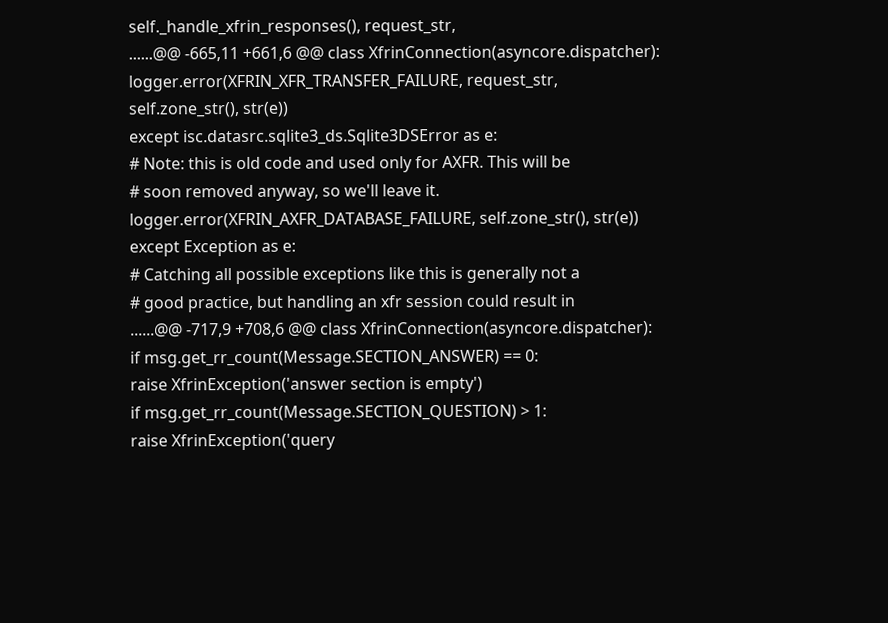self._handle_xfrin_responses(), request_str,
......@@ -665,11 +661,6 @@ class XfrinConnection(asyncore.dispatcher):
logger.error(XFRIN_XFR_TRANSFER_FAILURE, request_str,
self.zone_str(), str(e))
except isc.datasrc.sqlite3_ds.Sqlite3DSError as e:
# Note: this is old code and used only for AXFR. This will be
# soon removed anyway, so we'll leave it.
logger.error(XFRIN_AXFR_DATABASE_FAILURE, self.zone_str(), str(e))
except Exception as e:
# Catching all possible exceptions like this is generally not a
# good practice, but handling an xfr session could result in
......@@ -717,9 +708,6 @@ class XfrinConnection(asyncore.dispatcher):
if msg.get_rr_count(Message.SECTION_ANSWER) == 0:
raise XfrinException('answer section is empty')
if msg.get_rr_count(Message.SECTION_QUESTION) > 1:
raise XfrinException('query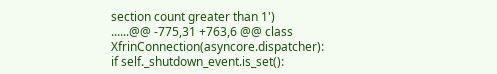section count greater than 1')
......@@ -775,31 +763,6 @@ class XfrinConnection(asyncore.dispatcher):
if self._shutdown_event.is_set():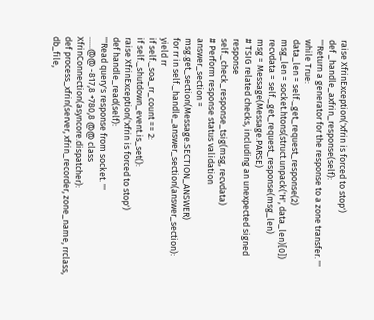raise XfrinException('xfrin is forced to stop')
def _handle_axfrin_response(self):
'''Return a generator for the response to a zone transfer. '''
while True:
data_len = self._get_request_response(2)
msg_len = socket.htons(struct.unpack('H', data_len)[0])
recvdata = self._get_request_response(msg_len)
msg = Message(Message.PARSE)
# TSIG related checks, including an unexpected signed response
self._check_response_tsig(msg, recvdata)
# Perform response status validation
answer_section = msg.get_section(Message.SECTION_ANSWER)
for rr in self._handle_answer_section(answer_section):
yield rr
if self._soa_rr_count == 2:
if self._shutdown_event.is_set():
raise XfrinException('xfrin is forced to stop')
def handle_read(self):
'''Read query's response from socket. '''
......@@ -817,8 +780,8 @@ class XfrinConnection(asyncore.dispatcher):
def process_xfrin(server, xfrin_recorder, zone_name, rrclass, db_file,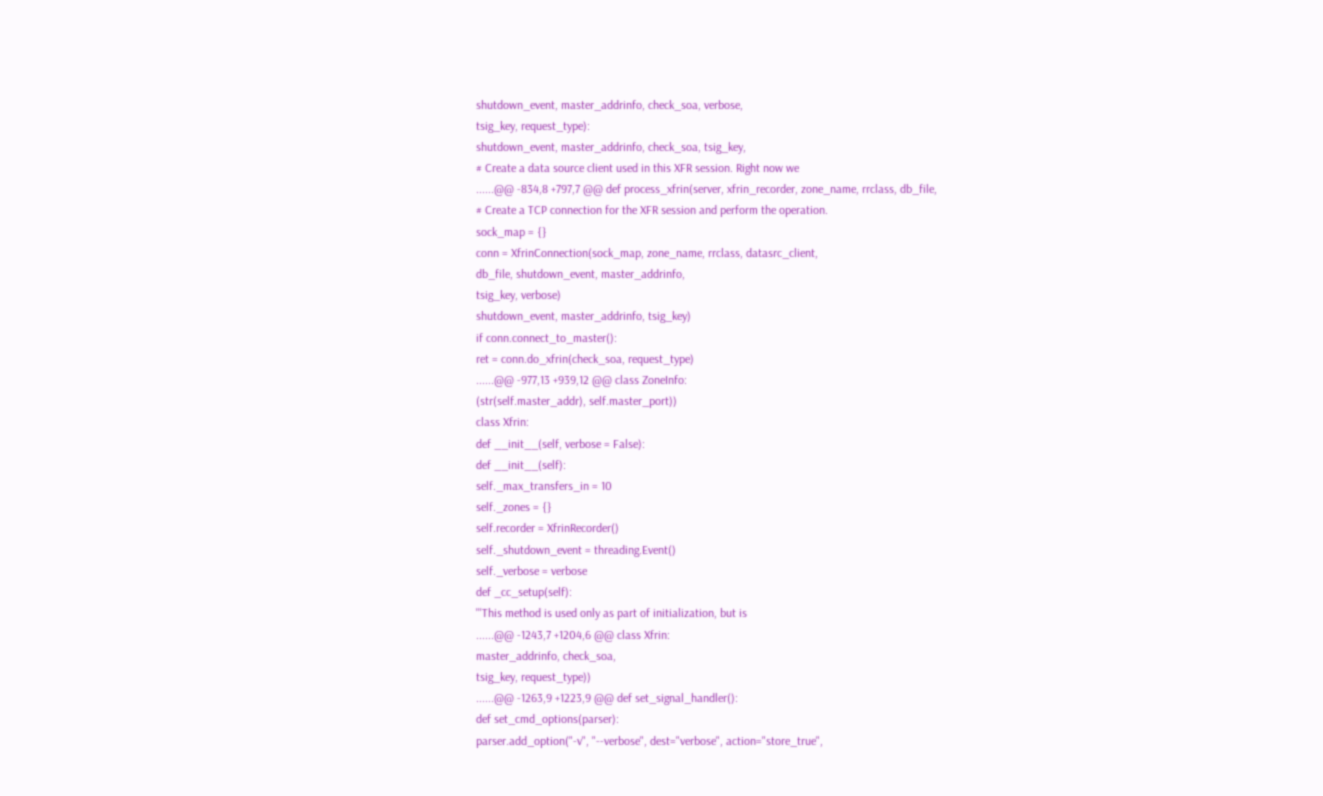shutdown_event, master_addrinfo, check_soa, verbose,
tsig_key, request_type):
shutdown_event, master_addrinfo, check_soa, tsig_key,
# Create a data source client used in this XFR session. Right now we
......@@ -834,8 +797,7 @@ def process_xfrin(server, xfrin_recorder, zone_name, rrclass, db_file,
# Create a TCP connection for the XFR session and perform the operation.
sock_map = {}
conn = XfrinConnection(sock_map, zone_name, rrclass, datasrc_client,
db_file, shutdown_event, master_addrinfo,
tsig_key, verbose)
shutdown_event, master_addrinfo, tsig_key)
if conn.connect_to_master():
ret = conn.do_xfrin(check_soa, request_type)
......@@ -977,13 +939,12 @@ class ZoneInfo:
(str(self.master_addr), self.master_port))
class Xfrin:
def __init__(self, verbose = False):
def __init__(self):
self._max_transfers_in = 10
self._zones = {}
self.recorder = XfrinRecorder()
self._shutdown_event = threading.Event()
self._verbose = verbose
def _cc_setup(self):
'''This method is used only as part of initialization, but is
......@@ -1243,7 +1204,6 @@ class Xfrin:
master_addrinfo, check_soa,
tsig_key, request_type))
......@@ -1263,9 +1223,9 @@ def set_signal_handler():
def set_cmd_options(parser):
parser.add_option("-v", "--verbose", dest="verbose", action="store_true",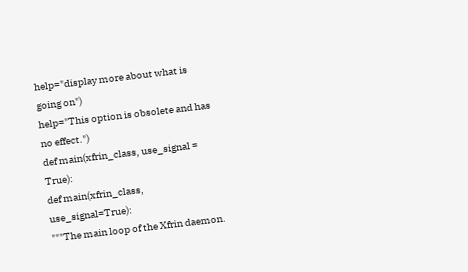help="display more about what is going on")
help="This option is obsolete and has no effect.")
def main(xfrin_class, use_signal = True):
def main(xfrin_class, use_signal=True):
"""The main loop of the Xfrin daemon.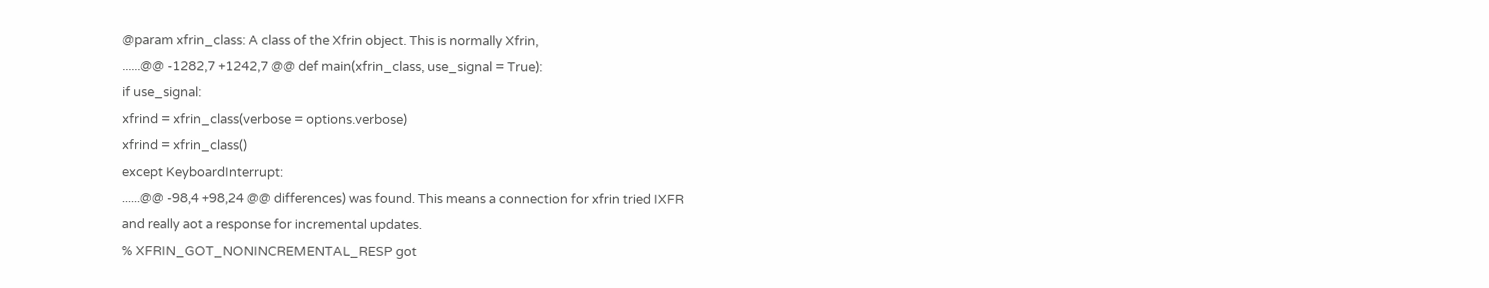@param xfrin_class: A class of the Xfrin object. This is normally Xfrin,
......@@ -1282,7 +1242,7 @@ def main(xfrin_class, use_signal = True):
if use_signal:
xfrind = xfrin_class(verbose = options.verbose)
xfrind = xfrin_class()
except KeyboardInterrupt:
......@@ -98,4 +98,24 @@ differences) was found. This means a connection for xfrin tried IXFR
and really aot a response for incremental updates.
% XFRIN_GOT_NONINCREMENTAL_RESP got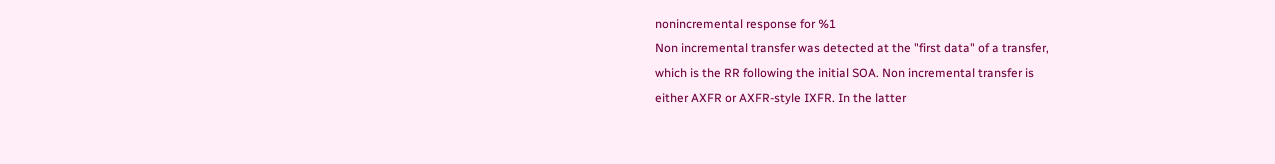nonincremental response for %1
Non incremental transfer was detected at the "first data" of a transfer,
which is the RR following the initial SOA. Non incremental transfer is
either AXFR or AXFR-style IXFR. In the latter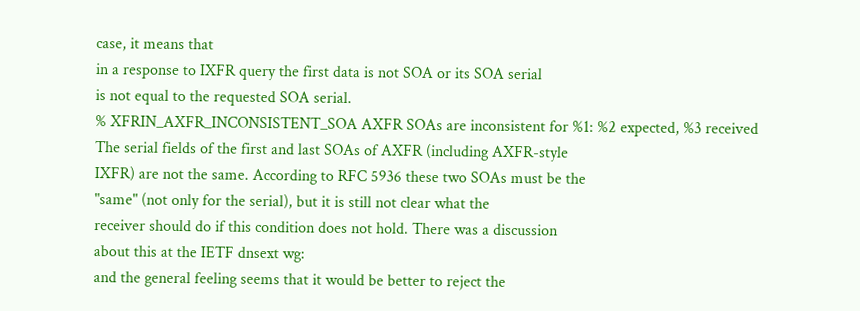case, it means that
in a response to IXFR query the first data is not SOA or its SOA serial
is not equal to the requested SOA serial.
% XFRIN_AXFR_INCONSISTENT_SOA AXFR SOAs are inconsistent for %1: %2 expected, %3 received
The serial fields of the first and last SOAs of AXFR (including AXFR-style
IXFR) are not the same. According to RFC 5936 these two SOAs must be the
"same" (not only for the serial), but it is still not clear what the
receiver should do if this condition does not hold. There was a discussion
about this at the IETF dnsext wg:
and the general feeling seems that it would be better to reject the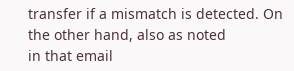transfer if a mismatch is detected. On the other hand, also as noted
in that email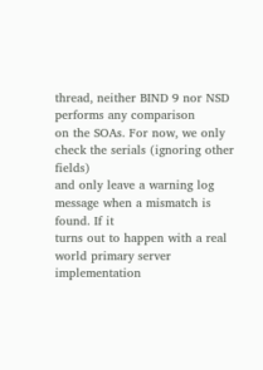thread, neither BIND 9 nor NSD performs any comparison
on the SOAs. For now, we only check the serials (ignoring other fields)
and only leave a warning log message when a mismatch is found. If it
turns out to happen with a real world primary server implementation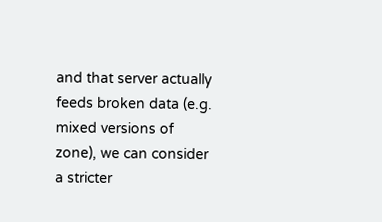and that server actually feeds broken data (e.g. mixed versions of
zone), we can consider a stricter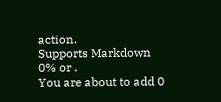action.
Supports Markdown
0% or .
You are about to add 0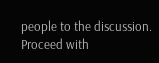people to the discussion. Proceed with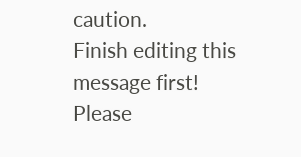caution.
Finish editing this message first!
Please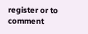register or to comment